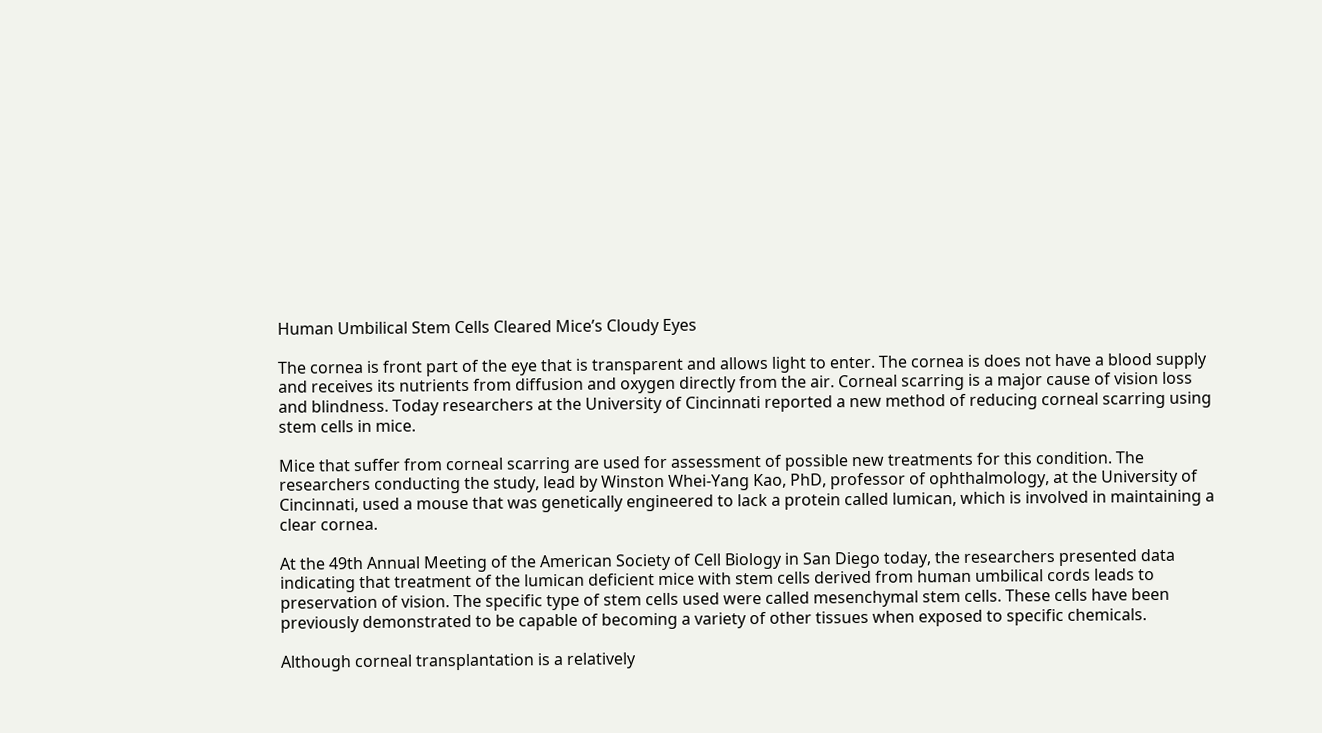Human Umbilical Stem Cells Cleared Mice’s Cloudy Eyes

The cornea is front part of the eye that is transparent and allows light to enter. The cornea is does not have a blood supply and receives its nutrients from diffusion and oxygen directly from the air. Corneal scarring is a major cause of vision loss and blindness. Today researchers at the University of Cincinnati reported a new method of reducing corneal scarring using stem cells in mice.

Mice that suffer from corneal scarring are used for assessment of possible new treatments for this condition. The researchers conducting the study, lead by Winston Whei-Yang Kao, PhD, professor of ophthalmology, at the University of Cincinnati, used a mouse that was genetically engineered to lack a protein called lumican, which is involved in maintaining a clear cornea.

At the 49th Annual Meeting of the American Society of Cell Biology in San Diego today, the researchers presented data indicating that treatment of the lumican deficient mice with stem cells derived from human umbilical cords leads to preservation of vision. The specific type of stem cells used were called mesenchymal stem cells. These cells have been previously demonstrated to be capable of becoming a variety of other tissues when exposed to specific chemicals.

Although corneal transplantation is a relatively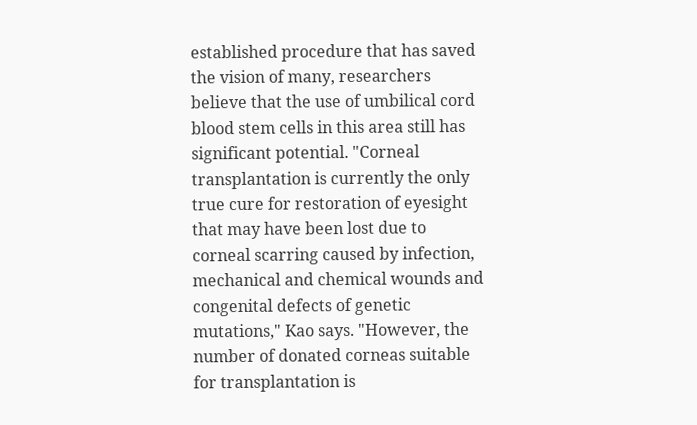established procedure that has saved the vision of many, researchers believe that the use of umbilical cord blood stem cells in this area still has significant potential. "Corneal transplantation is currently the only true cure for restoration of eyesight that may have been lost due to corneal scarring caused by infection, mechanical and chemical wounds and congenital defects of genetic mutations," Kao says. "However, the number of donated corneas suitable for transplantation is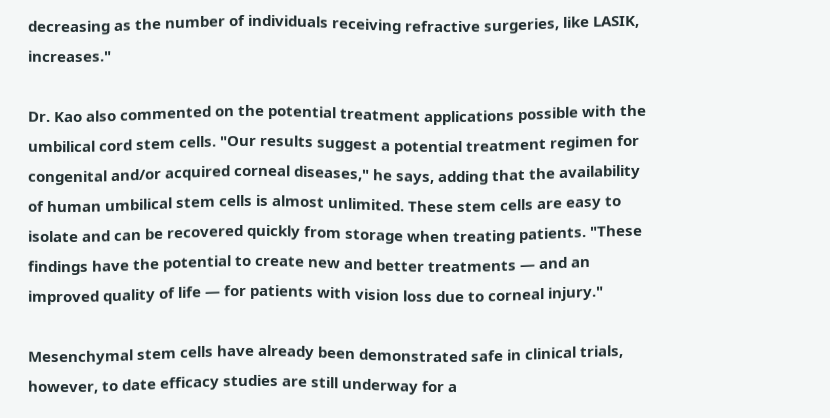decreasing as the number of individuals receiving refractive surgeries, like LASIK, increases."

Dr. Kao also commented on the potential treatment applications possible with the umbilical cord stem cells. "Our results suggest a potential treatment regimen for congenital and/or acquired corneal diseases," he says, adding that the availability of human umbilical stem cells is almost unlimited. These stem cells are easy to isolate and can be recovered quickly from storage when treating patients. "These findings have the potential to create new and better treatments — and an improved quality of life — for patients with vision loss due to corneal injury."

Mesenchymal stem cells have already been demonstrated safe in clinical trials, however, to date efficacy studies are still underway for a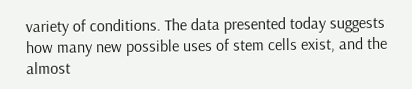variety of conditions. The data presented today suggests how many new possible uses of stem cells exist, and the almost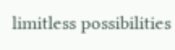limitless possibilities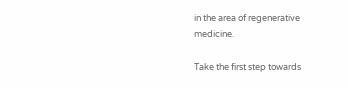in the area of regenerative medicine.

Take the first step towards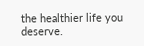the healthier life you deserve.